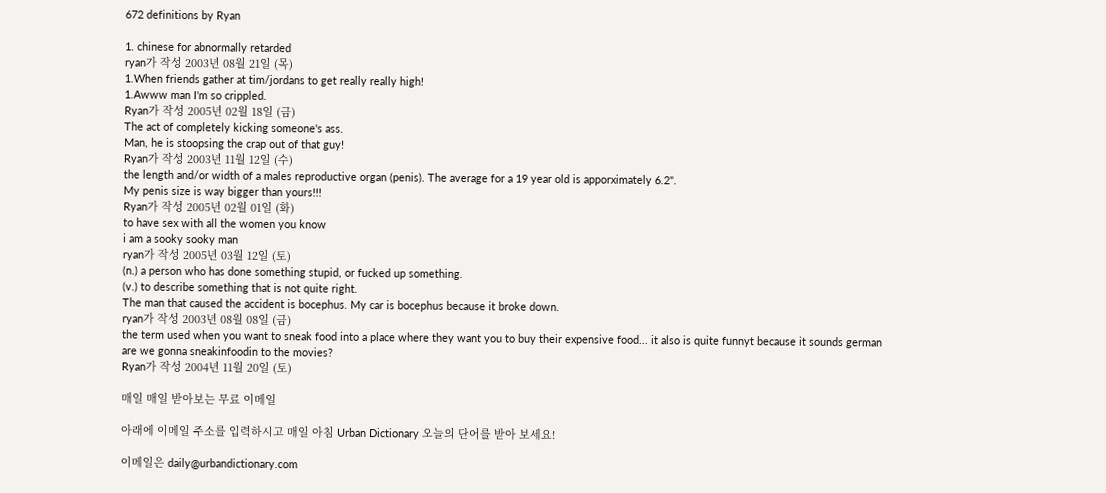672 definitions by Ryan

1. chinese for abnormally retarded
ryan가 작성 2003년 08월 21일 (목)
1.When friends gather at tim/jordans to get really really high!
1.Awww man I'm so crippled.
Ryan가 작성 2005년 02월 18일 (금)
The act of completely kicking someone's ass.
Man, he is stoopsing the crap out of that guy!
Ryan가 작성 2003년 11월 12일 (수)
the length and/or width of a males reproductive organ (penis). The average for a 19 year old is apporximately 6.2".
My penis size is way bigger than yours!!!
Ryan가 작성 2005년 02월 01일 (화)
to have sex with all the women you know
i am a sooky sooky man
ryan가 작성 2005년 03월 12일 (토)
(n.) a person who has done something stupid, or fucked up something.
(v.) to describe something that is not quite right.
The man that caused the accident is bocephus. My car is bocephus because it broke down.
ryan가 작성 2003년 08월 08일 (금)
the term used when you want to sneak food into a place where they want you to buy their expensive food... it also is quite funnyt because it sounds german
are we gonna sneakinfoodin to the movies?
Ryan가 작성 2004년 11월 20일 (토)

매일 매일 받아보는 무료 이메일

아래에 이메일 주소를 입력하시고 매일 아침 Urban Dictionary 오늘의 단어를 받아 보세요!

이메일은 daily@urbandictionary.com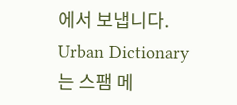에서 보냅니다. Urban Dictionary는 스팸 메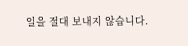일을 절대 보내지 않습니다.